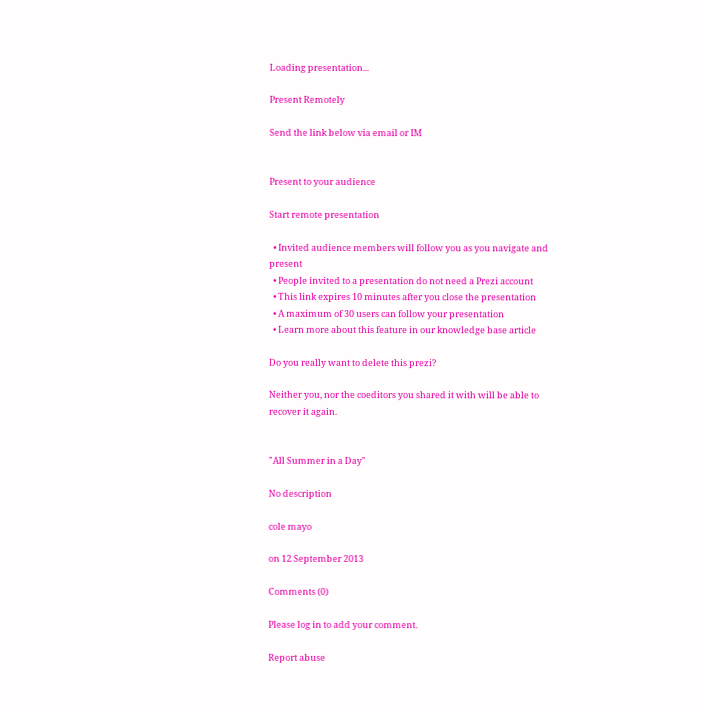Loading presentation...

Present Remotely

Send the link below via email or IM


Present to your audience

Start remote presentation

  • Invited audience members will follow you as you navigate and present
  • People invited to a presentation do not need a Prezi account
  • This link expires 10 minutes after you close the presentation
  • A maximum of 30 users can follow your presentation
  • Learn more about this feature in our knowledge base article

Do you really want to delete this prezi?

Neither you, nor the coeditors you shared it with will be able to recover it again.


"All Summer in a Day"

No description

cole mayo

on 12 September 2013

Comments (0)

Please log in to add your comment.

Report abuse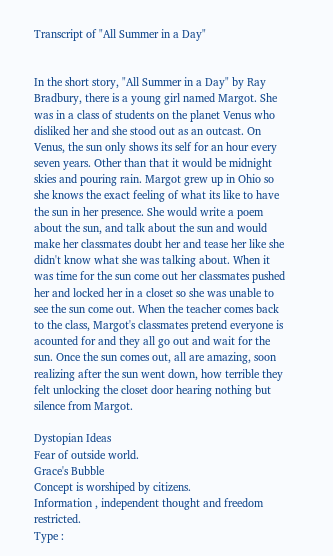Transcript of "All Summer in a Day"


In the short story, "All Summer in a Day" by Ray Bradbury, there is a young girl named Margot. She was in a class of students on the planet Venus who disliked her and she stood out as an outcast. On Venus, the sun only shows its self for an hour every seven years. Other than that it would be midnight skies and pouring rain. Margot grew up in Ohio so she knows the exact feeling of what its like to have the sun in her presence. She would write a poem about the sun, and talk about the sun and would make her classmates doubt her and tease her like she didn't know what she was talking about. When it was time for the sun come out her classmates pushed her and locked her in a closet so she was unable to see the sun come out. When the teacher comes back to the class, Margot's classmates pretend everyone is acounted for and they all go out and wait for the sun. Once the sun comes out, all are amazing, soon realizing after the sun went down, how terrible they felt unlocking the closet door hearing nothing but silence from Margot.

Dystopian Ideas
Fear of outside world.
Grace's Bubble
Concept is worshiped by citizens.
Information , independent thought and freedom restricted.
Type :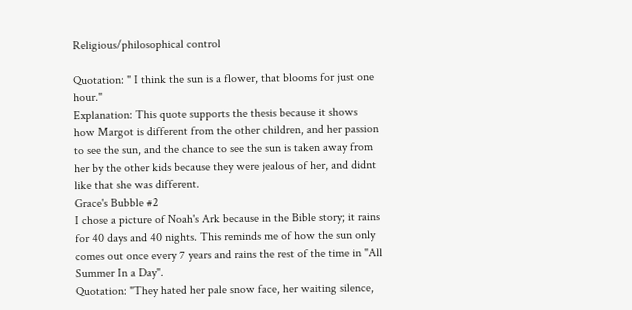Religious/philosophical control

Quotation: " I think the sun is a flower, that blooms for just one hour."
Explanation: This quote supports the thesis because it shows how Margot is different from the other children, and her passion to see the sun, and the chance to see the sun is taken away from her by the other kids because they were jealous of her, and didnt like that she was different.
Grace's Bubble #2
I chose a picture of Noah's Ark because in the Bible story; it rains for 40 days and 40 nights. This reminds me of how the sun only comes out once every 7 years and rains the rest of the time in "All Summer In a Day".
Quotation: "They hated her pale snow face, her waiting silence,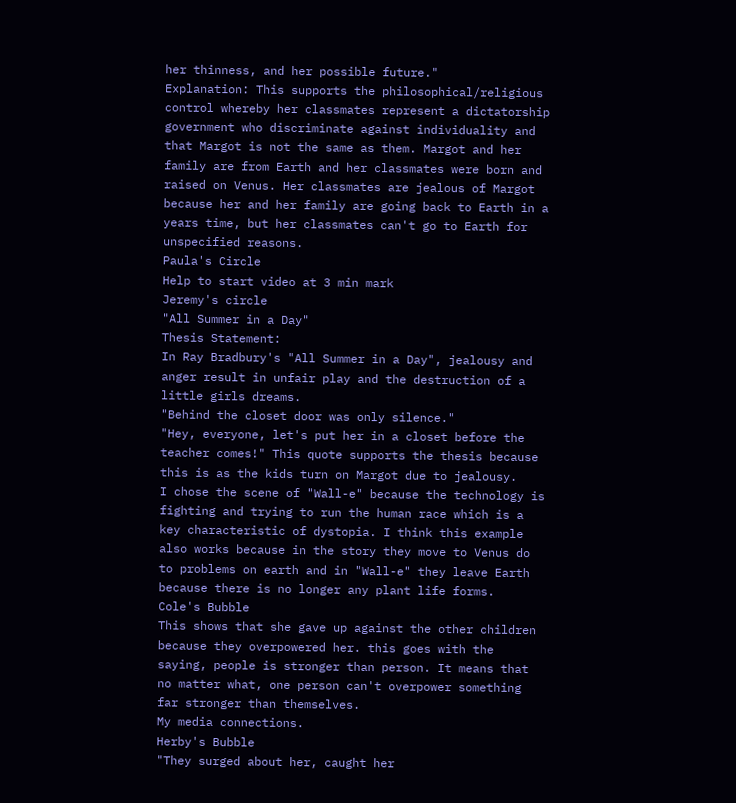her thinness, and her possible future."
Explanation: This supports the philosophical/religious control whereby her classmates represent a dictatorship government who discriminate against individuality and that Margot is not the same as them. Margot and her family are from Earth and her classmates were born and raised on Venus. Her classmates are jealous of Margot because her and her family are going back to Earth in a years time, but her classmates can't go to Earth for unspecified reasons.
Paula's Circle
Help to start video at 3 min mark
Jeremy's circle
"All Summer in a Day"
Thesis Statement:
In Ray Bradbury's "All Summer in a Day", jealousy and anger result in unfair play and the destruction of a little girls dreams.
"Behind the closet door was only silence."
"Hey, everyone, let's put her in a closet before the teacher comes!" This quote supports the thesis because this is as the kids turn on Margot due to jealousy.
I chose the scene of "Wall-e" because the technology is fighting and trying to run the human race which is a key characteristic of dystopia. I think this example also works because in the story they move to Venus do to problems on earth and in "Wall-e" they leave Earth because there is no longer any plant life forms.
Cole's Bubble
This shows that she gave up against the other children because they overpowered her. this goes with the saying, people is stronger than person. It means that no matter what, one person can't overpower something far stronger than themselves.
My media connections.
Herby's Bubble
"They surged about her, caught her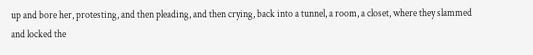up and bore her, protesting, and then pleading, and then crying, back into a tunnel, a room, a closet, where they slammed and locked the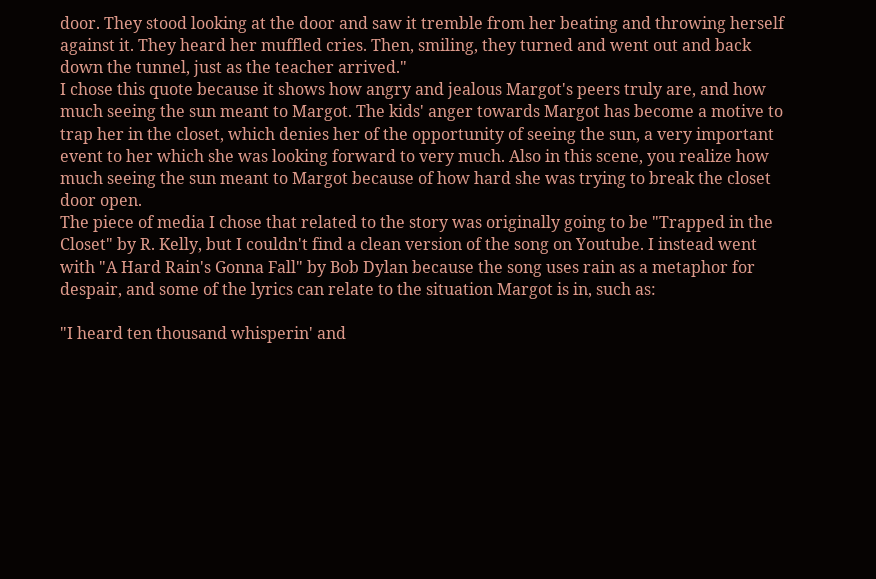door. They stood looking at the door and saw it tremble from her beating and throwing herself against it. They heard her muffled cries. Then, smiling, they turned and went out and back down the tunnel, just as the teacher arrived."
I chose this quote because it shows how angry and jealous Margot's peers truly are, and how much seeing the sun meant to Margot. The kids' anger towards Margot has become a motive to trap her in the closet, which denies her of the opportunity of seeing the sun, a very important event to her which she was looking forward to very much. Also in this scene, you realize how much seeing the sun meant to Margot because of how hard she was trying to break the closet door open.
The piece of media I chose that related to the story was originally going to be "Trapped in the Closet" by R. Kelly, but I couldn't find a clean version of the song on Youtube. I instead went with "A Hard Rain's Gonna Fall" by Bob Dylan because the song uses rain as a metaphor for despair, and some of the lyrics can relate to the situation Margot is in, such as:

"I heard ten thousand whisperin' and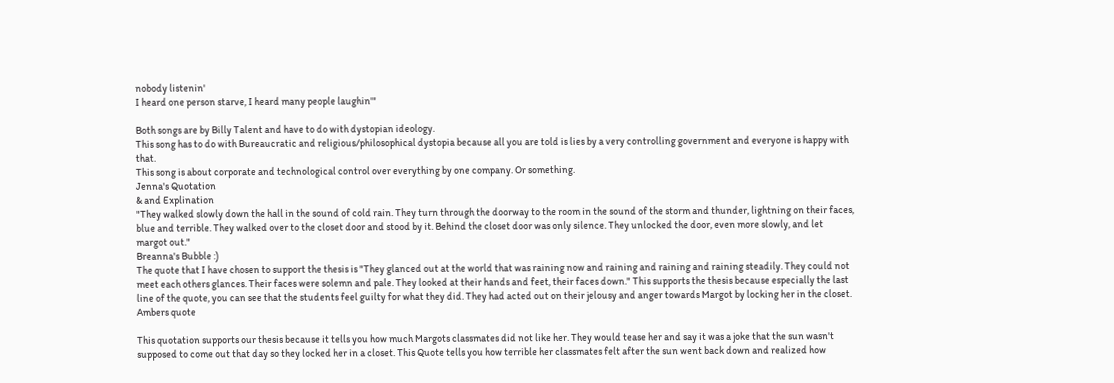nobody listenin'
I heard one person starve, I heard many people laughin'"

Both songs are by Billy Talent and have to do with dystopian ideology.
This song has to do with Bureaucratic and religious/philosophical dystopia because all you are told is lies by a very controlling government and everyone is happy with that.
This song is about corporate and technological control over everything by one company. Or something.
Jenna's Quotation
& and Explination
"They walked slowly down the hall in the sound of cold rain. They turn through the doorway to the room in the sound of the storm and thunder, lightning on their faces, blue and terrible. They walked over to the closet door and stood by it. Behind the closet door was only silence. They unlocked the door, even more slowly, and let margot out."
Breanna's Bubble :)
The quote that I have chosen to support the thesis is "They glanced out at the world that was raining now and raining and raining and raining steadily. They could not meet each others glances. Their faces were solemn and pale. They looked at their hands and feet, their faces down." This supports the thesis because especially the last line of the quote, you can see that the students feel guilty for what they did. They had acted out on their jelousy and anger towards Margot by locking her in the closet.
Ambers quote

This quotation supports our thesis because it tells you how much Margots classmates did not like her. They would tease her and say it was a joke that the sun wasn't supposed to come out that day so they locked her in a closet. This Quote tells you how terrible her classmates felt after the sun went back down and realized how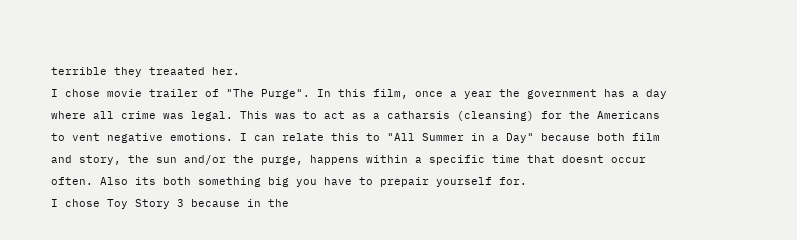terrible they treaated her.
I chose movie trailer of "The Purge". In this film, once a year the government has a day where all crime was legal. This was to act as a catharsis (cleansing) for the Americans to vent negative emotions. I can relate this to "All Summer in a Day" because both film and story, the sun and/or the purge, happens within a specific time that doesnt occur often. Also its both something big you have to prepair yourself for.
I chose Toy Story 3 because in the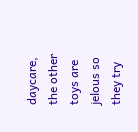daycare, the other toys are jelous so they try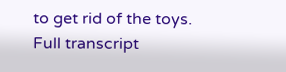to get rid of the toys.
Full transcript